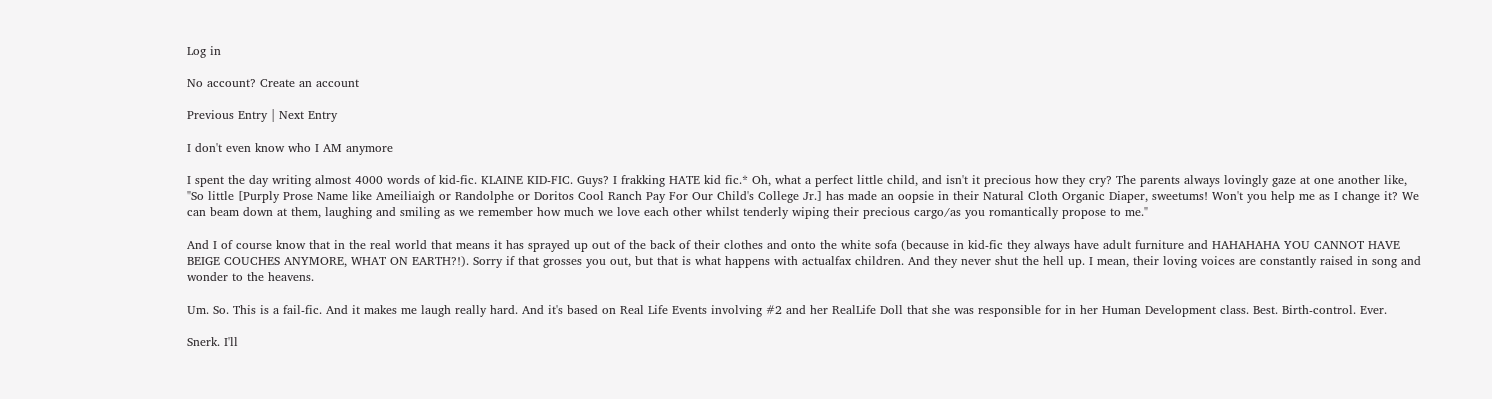Log in

No account? Create an account

Previous Entry | Next Entry

I don't even know who I AM anymore

I spent the day writing almost 4000 words of kid-fic. KLAINE KID-FIC. Guys? I frakking HATE kid fic.* Oh, what a perfect little child, and isn't it precious how they cry? The parents always lovingly gaze at one another like, "So little [Purply Prose Name like Ameiliaigh or Randolphe or Doritos Cool Ranch Pay For Our Child's College Jr.] has made an oopsie in their Natural Cloth Organic Diaper, sweetums! Won't you help me as I change it? We can beam down at them, laughing and smiling as we remember how much we love each other whilst tenderly wiping their precious cargo/as you romantically propose to me."

And I of course know that in the real world that means it has sprayed up out of the back of their clothes and onto the white sofa (because in kid-fic they always have adult furniture and HAHAHAHA YOU CANNOT HAVE BEIGE COUCHES ANYMORE, WHAT ON EARTH?!). Sorry if that grosses you out, but that is what happens with actualfax children. And they never shut the hell up. I mean, their loving voices are constantly raised in song and wonder to the heavens.

Um. So. This is a fail-fic. And it makes me laugh really hard. And it's based on Real Life Events involving #2 and her RealLife Doll that she was responsible for in her Human Development class. Best. Birth-control. Ever.

Snerk. I'll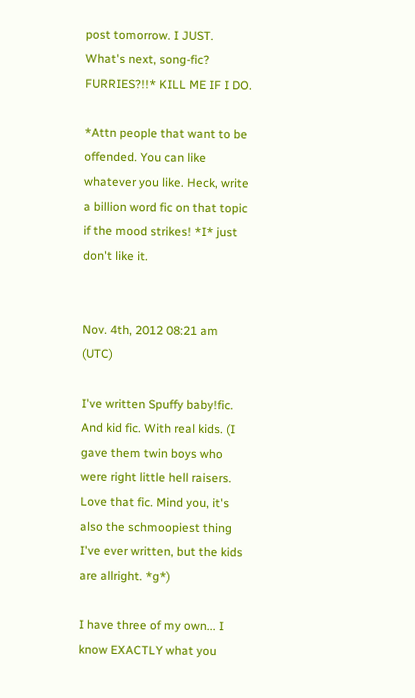post tomorrow. I JUST. What's next, song-fic? FURRIES?!!* KILL ME IF I DO.

*Attn people that want to be offended. You can like whatever you like. Heck, write a billion word fic on that topic if the mood strikes! *I* just don't like it.


Nov. 4th, 2012 08:21 am (UTC)

I've written Spuffy baby!fic. And kid fic. With real kids. (I gave them twin boys who were right little hell raisers. Love that fic. Mind you, it's also the schmoopiest thing I've ever written, but the kids are allright. *g*)

I have three of my own... I know EXACTLY what you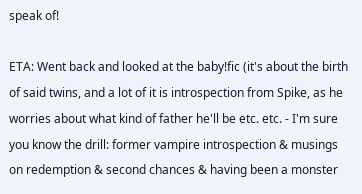speak of!

ETA: Went back and looked at the baby!fic (it's about the birth of said twins, and a lot of it is introspection from Spike, as he worries about what kind of father he'll be etc. etc. - I'm sure you know the drill: former vampire introspection & musings on redemption & second chances & having been a monster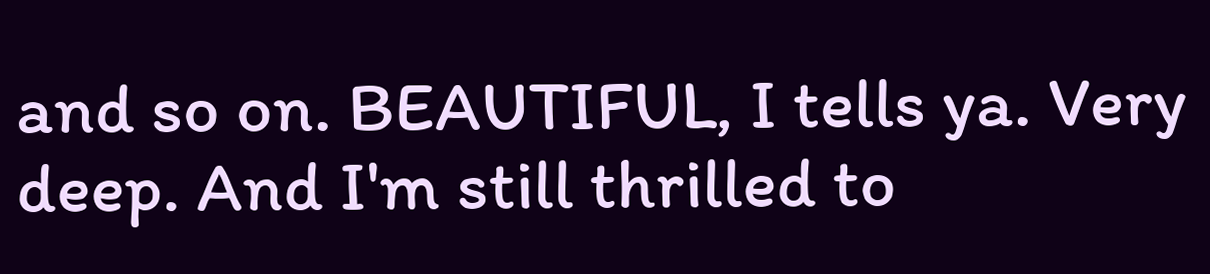and so on. BEAUTIFUL, I tells ya. Very deep. And I'm still thrilled to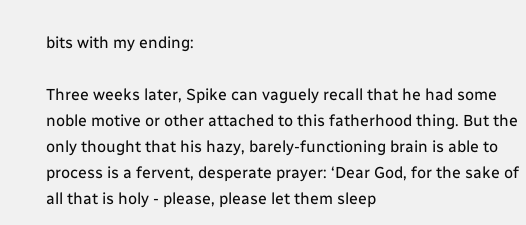bits with my ending:

Three weeks later, Spike can vaguely recall that he had some noble motive or other attached to this fatherhood thing. But the only thought that his hazy, barely-functioning brain is able to process is a fervent, desperate prayer: ‘Dear God, for the sake of all that is holy - please, please let them sleep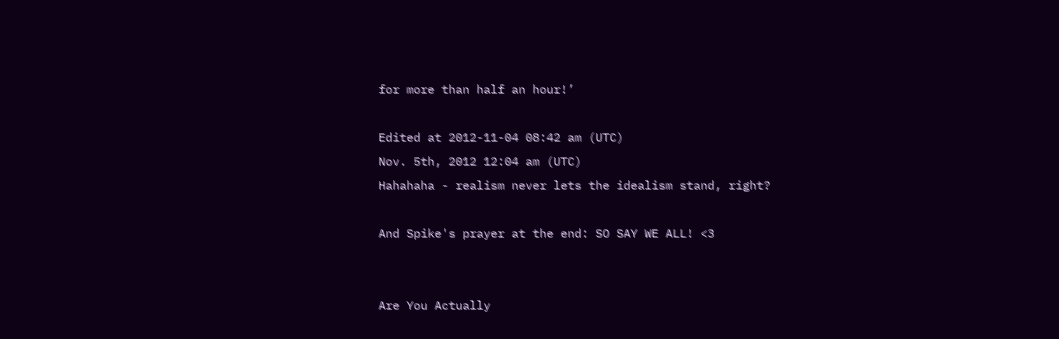for more than half an hour!’

Edited at 2012-11-04 08:42 am (UTC)
Nov. 5th, 2012 12:04 am (UTC)
Hahahaha - realism never lets the idealism stand, right?

And Spike's prayer at the end: SO SAY WE ALL! <3


Are You Actually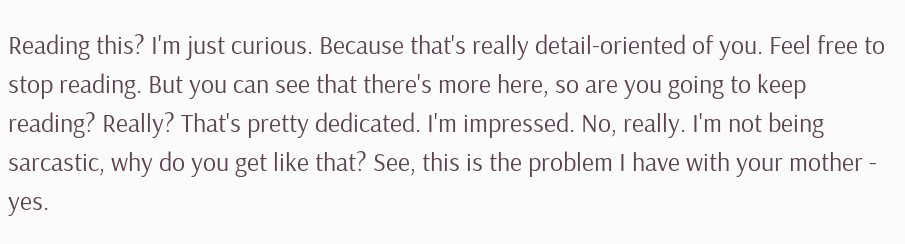Reading this? I'm just curious. Because that's really detail-oriented of you. Feel free to stop reading. But you can see that there's more here, so are you going to keep reading? Really? That's pretty dedicated. I'm impressed. No, really. I'm not being sarcastic, why do you get like that? See, this is the problem I have with your mother - yes.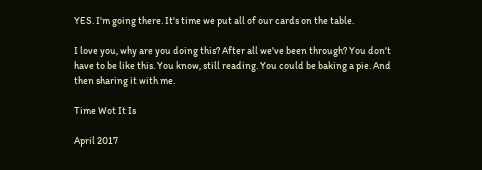YES. I'm going there. It's time we put all of our cards on the table.

I love you, why are you doing this? After all we've been through? You don't have to be like this. You know, still reading. You could be baking a pie. And then sharing it with me.

Time Wot It Is

April 2017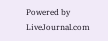Powered by LiveJournal.com